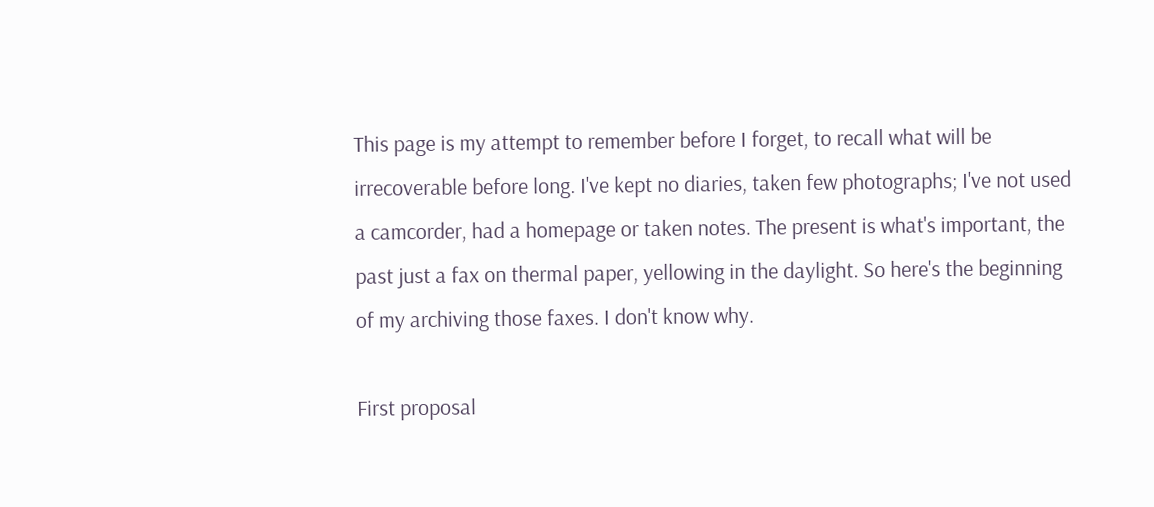This page is my attempt to remember before I forget, to recall what will be irrecoverable before long. I've kept no diaries, taken few photographs; I've not used a camcorder, had a homepage or taken notes. The present is what's important, the past just a fax on thermal paper, yellowing in the daylight. So here's the beginning of my archiving those faxes. I don't know why.

First proposal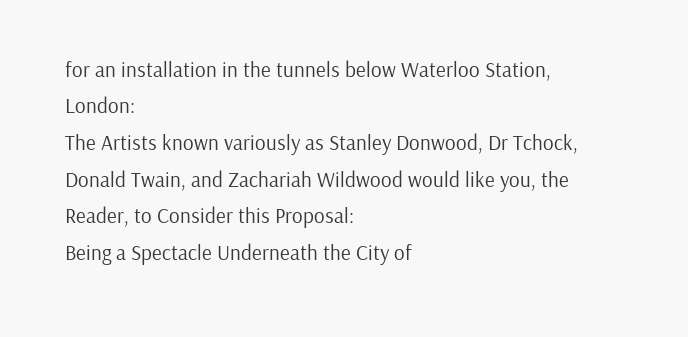for an installation in the tunnels below Waterloo Station, London:
The Artists known variously as Stanley Donwood, Dr Tchock, Donald Twain, and Zachariah Wildwood would like you, the Reader, to Consider this Proposal:
Being a Spectacle Underneath the City of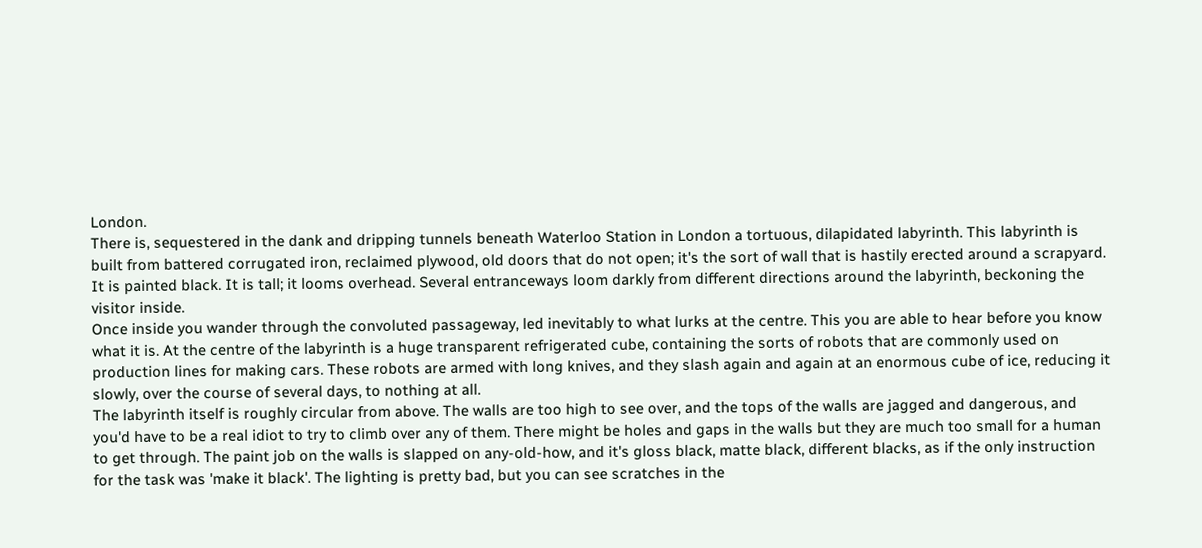London.
There is, sequestered in the dank and dripping tunnels beneath Waterloo Station in London a tortuous, dilapidated labyrinth. This labyrinth is built from battered corrugated iron, reclaimed plywood, old doors that do not open; it's the sort of wall that is hastily erected around a scrapyard. It is painted black. It is tall; it looms overhead. Several entranceways loom darkly from different directions around the labyrinth, beckoning the visitor inside.
Once inside you wander through the convoluted passageway, led inevitably to what lurks at the centre. This you are able to hear before you know what it is. At the centre of the labyrinth is a huge transparent refrigerated cube, containing the sorts of robots that are commonly used on production lines for making cars. These robots are armed with long knives, and they slash again and again at an enormous cube of ice, reducing it slowly, over the course of several days, to nothing at all.
The labyrinth itself is roughly circular from above. The walls are too high to see over, and the tops of the walls are jagged and dangerous, and you'd have to be a real idiot to try to climb over any of them. There might be holes and gaps in the walls but they are much too small for a human to get through. The paint job on the walls is slapped on any-old-how, and it's gloss black, matte black, different blacks, as if the only instruction for the task was 'make it black'. The lighting is pretty bad, but you can see scratches in the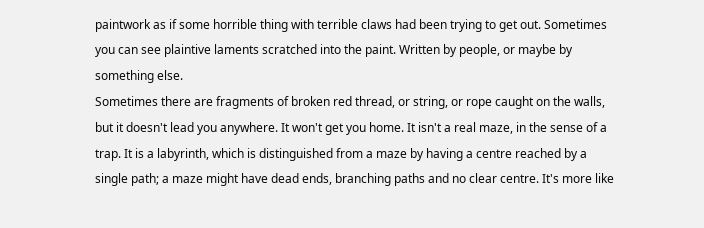paintwork as if some horrible thing with terrible claws had been trying to get out. Sometimes you can see plaintive laments scratched into the paint. Written by people, or maybe by something else.
Sometimes there are fragments of broken red thread, or string, or rope caught on the walls, but it doesn't lead you anywhere. It won't get you home. It isn't a real maze, in the sense of a trap. It is a labyrinth, which is distinguished from a maze by having a centre reached by a single path; a maze might have dead ends, branching paths and no clear centre. It's more like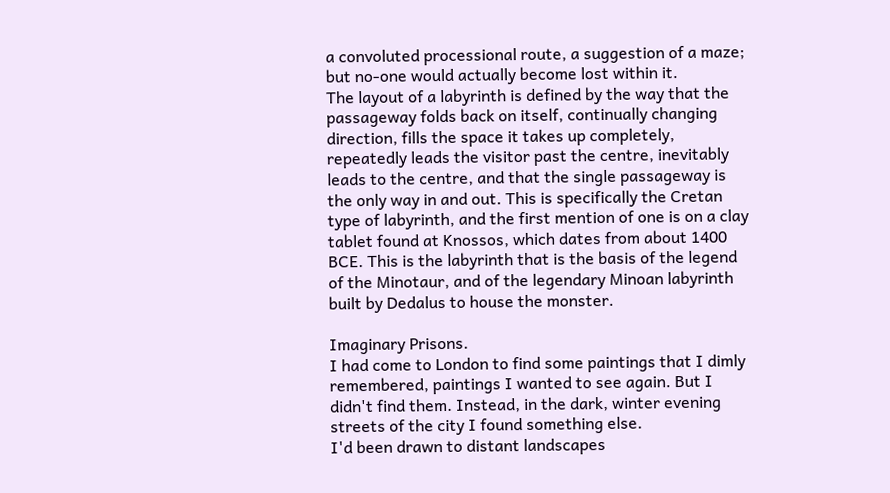a convoluted processional route, a suggestion of a maze; but no-one would actually become lost within it.
The layout of a labyrinth is defined by the way that the passageway folds back on itself, continually changing direction, fills the space it takes up completely, repeatedly leads the visitor past the centre, inevitably leads to the centre, and that the single passageway is the only way in and out. This is specifically the Cretan type of labyrinth, and the first mention of one is on a clay tablet found at Knossos, which dates from about 1400 BCE. This is the labyrinth that is the basis of the legend of the Minotaur, and of the legendary Minoan labyrinth built by Dedalus to house the monster.

Imaginary Prisons.
I had come to London to find some paintings that I dimly remembered, paintings I wanted to see again. But I didn't find them. Instead, in the dark, winter evening streets of the city I found something else.
I'd been drawn to distant landscapes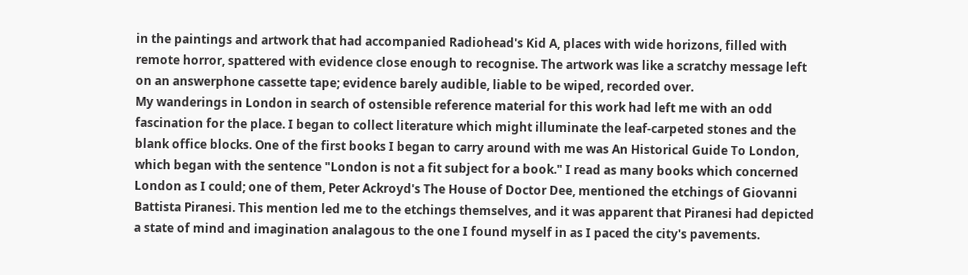in the paintings and artwork that had accompanied Radiohead's Kid A, places with wide horizons, filled with remote horror, spattered with evidence close enough to recognise. The artwork was like a scratchy message left on an answerphone cassette tape; evidence barely audible, liable to be wiped, recorded over.
My wanderings in London in search of ostensible reference material for this work had left me with an odd fascination for the place. I began to collect literature which might illuminate the leaf-carpeted stones and the blank office blocks. One of the first books I began to carry around with me was An Historical Guide To London, which began with the sentence "London is not a fit subject for a book." I read as many books which concerned London as I could; one of them, Peter Ackroyd's The House of Doctor Dee, mentioned the etchings of Giovanni Battista Piranesi. This mention led me to the etchings themselves, and it was apparent that Piranesi had depicted a state of mind and imagination analagous to the one I found myself in as I paced the city's pavements.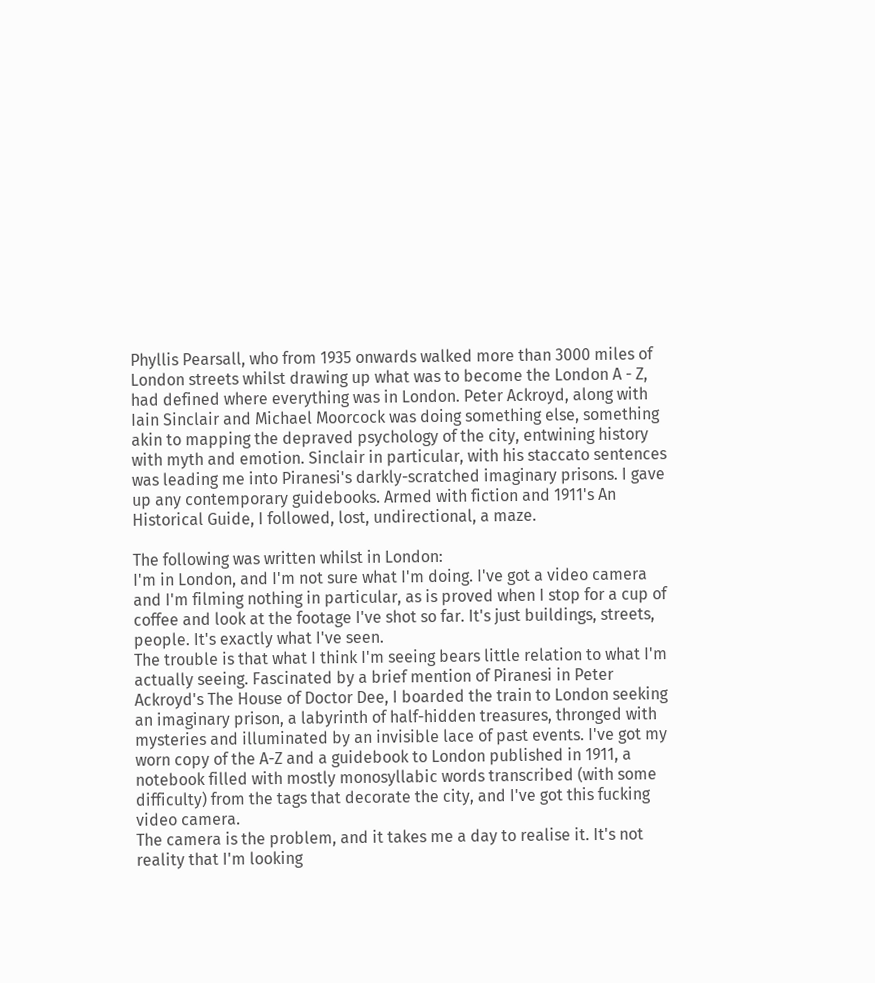Phyllis Pearsall, who from 1935 onwards walked more than 3000 miles of London streets whilst drawing up what was to become the London A - Z, had defined where everything was in London. Peter Ackroyd, along with Iain Sinclair and Michael Moorcock was doing something else, something akin to mapping the depraved psychology of the city, entwining history with myth and emotion. Sinclair in particular, with his staccato sentences was leading me into Piranesi's darkly-scratched imaginary prisons. I gave up any contemporary guidebooks. Armed with fiction and 1911's An Historical Guide, I followed, lost, undirectional, a maze.

The following was written whilst in London:
I'm in London, and I'm not sure what I'm doing. I've got a video camera and I'm filming nothing in particular, as is proved when I stop for a cup of coffee and look at the footage I've shot so far. It's just buildings, streets, people. It's exactly what I've seen.
The trouble is that what I think I'm seeing bears little relation to what I'm actually seeing. Fascinated by a brief mention of Piranesi in Peter Ackroyd's The House of Doctor Dee, I boarded the train to London seeking an imaginary prison, a labyrinth of half-hidden treasures, thronged with mysteries and illuminated by an invisible lace of past events. I've got my worn copy of the A-Z and a guidebook to London published in 1911, a notebook filled with mostly monosyllabic words transcribed (with some difficulty) from the tags that decorate the city, and I've got this fucking video camera.
The camera is the problem, and it takes me a day to realise it. It's not reality that I'm looking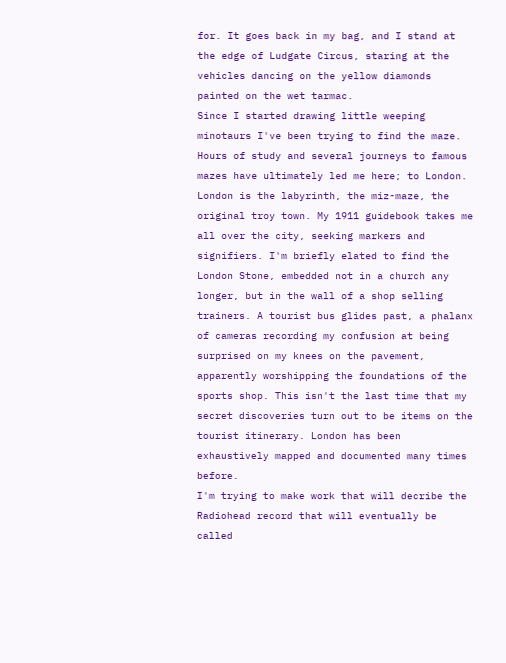for. It goes back in my bag, and I stand at the edge of Ludgate Circus, staring at the vehicles dancing on the yellow diamonds painted on the wet tarmac.
Since I started drawing little weeping minotaurs I've been trying to find the maze. Hours of study and several journeys to famous mazes have ultimately led me here; to London. London is the labyrinth, the miz-maze, the original troy town. My 1911 guidebook takes me all over the city, seeking markers and signifiers. I'm briefly elated to find the London Stone, embedded not in a church any longer, but in the wall of a shop selling trainers. A tourist bus glides past, a phalanx of cameras recording my confusion at being surprised on my knees on the pavement, apparently worshipping the foundations of the sports shop. This isn't the last time that my secret discoveries turn out to be items on the tourist itinerary. London has been exhaustively mapped and documented many times before.
I'm trying to make work that will decribe the Radiohead record that will eventually be called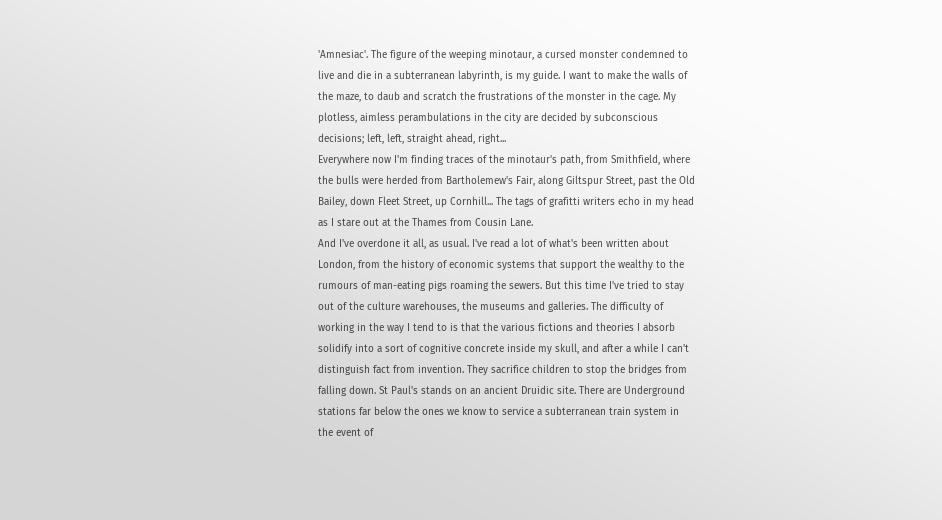'Amnesiac'. The figure of the weeping minotaur, a cursed monster condemned to live and die in a subterranean labyrinth, is my guide. I want to make the walls of the maze, to daub and scratch the frustrations of the monster in the cage. My plotless, aimless perambulations in the city are decided by subconscious decisions; left, left, straight ahead, right...
Everywhere now I'm finding traces of the minotaur's path, from Smithfield, where the bulls were herded from Bartholemew's Fair, along Giltspur Street, past the Old Bailey, down Fleet Street, up Cornhill... The tags of grafitti writers echo in my head as I stare out at the Thames from Cousin Lane.
And I've overdone it all, as usual. I've read a lot of what's been written about London, from the history of economic systems that support the wealthy to the rumours of man-eating pigs roaming the sewers. But this time I've tried to stay out of the culture warehouses, the museums and galleries. The difficulty of working in the way I tend to is that the various fictions and theories I absorb solidify into a sort of cognitive concrete inside my skull, and after a while I can't distinguish fact from invention. They sacrifice children to stop the bridges from falling down. St Paul's stands on an ancient Druidic site. There are Underground stations far below the ones we know to service a subterranean train system in the event of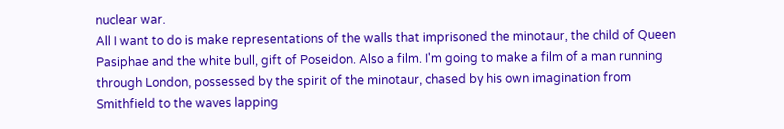nuclear war.
All I want to do is make representations of the walls that imprisoned the minotaur, the child of Queen Pasiphae and the white bull, gift of Poseidon. Also a film. I'm going to make a film of a man running through London, possessed by the spirit of the minotaur, chased by his own imagination from Smithfield to the waves lapping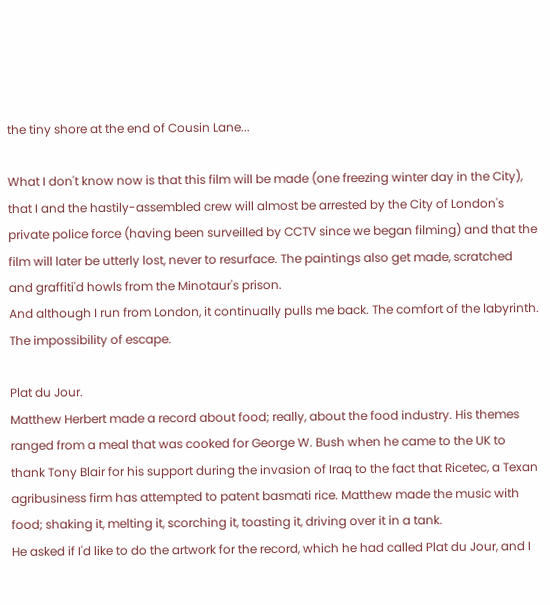the tiny shore at the end of Cousin Lane...

What I don't know now is that this film will be made (one freezing winter day in the City), that I and the hastily-assembled crew will almost be arrested by the City of London's private police force (having been surveilled by CCTV since we began filming) and that the film will later be utterly lost, never to resurface. The paintings also get made, scratched and graffiti'd howls from the Minotaur's prison.
And although I run from London, it continually pulls me back. The comfort of the labyrinth. The impossibility of escape.

Plat du Jour.
Matthew Herbert made a record about food; really, about the food industry. His themes ranged from a meal that was cooked for George W. Bush when he came to the UK to thank Tony Blair for his support during the invasion of Iraq to the fact that Ricetec, a Texan agribusiness firm has attempted to patent basmati rice. Matthew made the music with food; shaking it, melting it, scorching it, toasting it, driving over it in a tank.
He asked if I'd like to do the artwork for the record, which he had called Plat du Jour, and I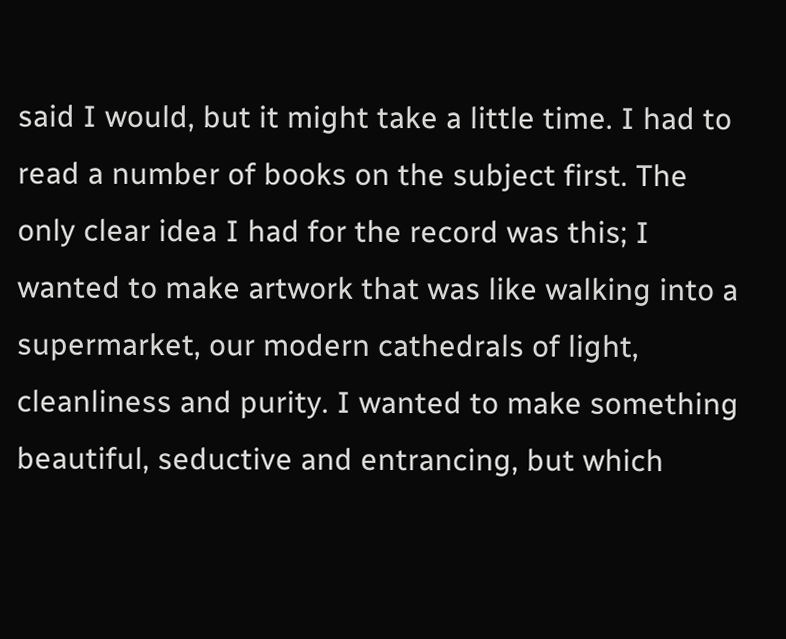said I would, but it might take a little time. I had to read a number of books on the subject first. The only clear idea I had for the record was this; I wanted to make artwork that was like walking into a supermarket, our modern cathedrals of light, cleanliness and purity. I wanted to make something beautiful, seductive and entrancing, but which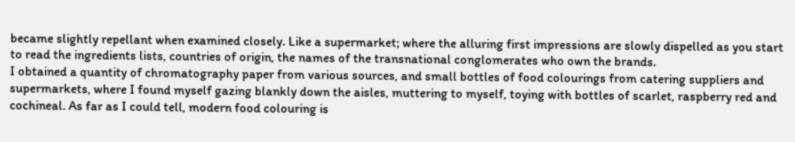became slightly repellant when examined closely. Like a supermarket; where the alluring first impressions are slowly dispelled as you start to read the ingredients lists, countries of origin, the names of the transnational conglomerates who own the brands.
I obtained a quantity of chromatography paper from various sources, and small bottles of food colourings from catering suppliers and supermarkets, where I found myself gazing blankly down the aisles, muttering to myself, toying with bottles of scarlet, raspberry red and cochineal. As far as I could tell, modern food colouring is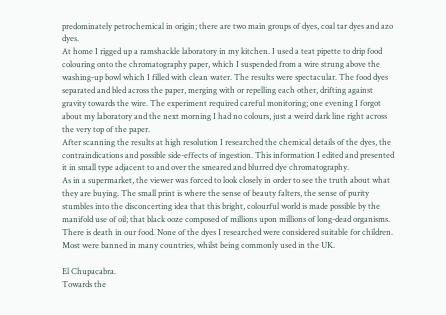predominately petrochemical in origin; there are two main groups of dyes, coal tar dyes and azo dyes.
At home I rigged up a ramshackle laboratory in my kitchen. I used a teat pipette to drip food colouring onto the chromatography paper, which I suspended from a wire strung above the washing-up bowl which I filled with clean water. The results were spectacular. The food dyes separated and bled across the paper, merging with or repelling each other, drifting against gravity towards the wire. The experiment required careful monitoring; one evening I forgot about my laboratory and the next morning I had no colours, just a weird dark line right across the very top of the paper.
After scanning the results at high resolution I researched the chemical details of the dyes, the contraindications and possible side-effects of ingestion. This information I edited and presented it in small type adjacent to and over the smeared and blurred dye chromatography.
As in a supermarket, the viewer was forced to look closely in order to see the truth about what they are buying. The small print is where the sense of beauty falters, the sense of purity stumbles into the disconcerting idea that this bright, colourful world is made possible by the manifold use of oil; that black ooze composed of millions upon millions of long-dead organisms. There is death in our food. None of the dyes I researched were considered suitable for children. Most were banned in many countries, whilst being commonly used in the UK.

El Chupacabra.
Towards the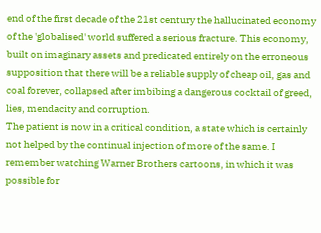end of the first decade of the 21st century the hallucinated economy of the 'globalised' world suffered a serious fracture. This economy, built on imaginary assets and predicated entirely on the erroneous supposition that there will be a reliable supply of cheap oil, gas and coal forever, collapsed after imbibing a dangerous cocktail of greed, lies, mendacity and corruption.
The patient is now in a critical condition, a state which is certainly not helped by the continual injection of more of the same. I remember watching Warner Brothers cartoons, in which it was possible for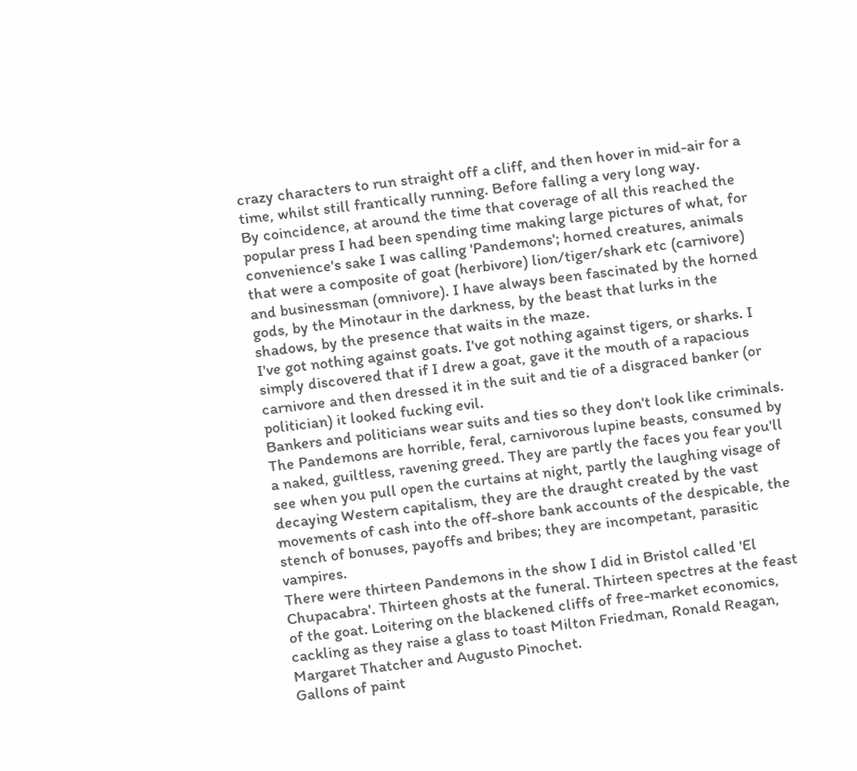crazy characters to run straight off a cliff, and then hover in mid-air for a time, whilst still frantically running. Before falling a very long way.
By coincidence, at around the time that coverage of all this reached the popular press I had been spending time making large pictures of what, for convenience's sake I was calling 'Pandemons'; horned creatures, animals that were a composite of goat (herbivore) lion/tiger/shark etc (carnivore) and businessman (omnivore). I have always been fascinated by the horned gods, by the Minotaur in the darkness, by the beast that lurks in the shadows, by the presence that waits in the maze.
I've got nothing against goats. I've got nothing against tigers, or sharks. I simply discovered that if I drew a goat, gave it the mouth of a rapacious carnivore and then dressed it in the suit and tie of a disgraced banker (or politician) it looked fucking evil.
Bankers and politicians wear suits and ties so they don't look like criminals. The Pandemons are horrible, feral, carnivorous lupine beasts, consumed by a naked, guiltless, ravening greed. They are partly the faces you fear you'll see when you pull open the curtains at night, partly the laughing visage of decaying Western capitalism, they are the draught created by the vast movements of cash into the off-shore bank accounts of the despicable, the stench of bonuses, payoffs and bribes; they are incompetant, parasitic vampires.
There were thirteen Pandemons in the show I did in Bristol called 'El Chupacabra'. Thirteen ghosts at the funeral. Thirteen spectres at the feast of the goat. Loitering on the blackened cliffs of free-market economics, cackling as they raise a glass to toast Milton Friedman, Ronald Reagan, Margaret Thatcher and Augusto Pinochet.
Gallons of paint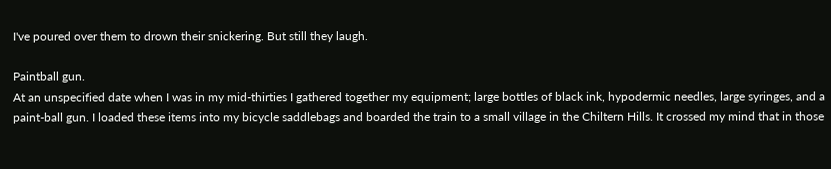I've poured over them to drown their snickering. But still they laugh.

Paintball gun.
At an unspecified date when I was in my mid-thirties I gathered together my equipment; large bottles of black ink, hypodermic needles, large syringes, and a paint-ball gun. I loaded these items into my bicycle saddlebags and boarded the train to a small village in the Chiltern Hills. It crossed my mind that in those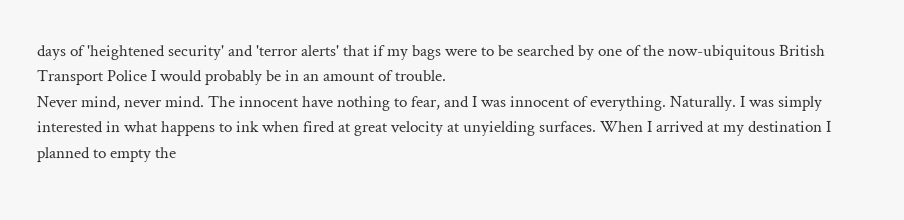days of 'heightened security' and 'terror alerts' that if my bags were to be searched by one of the now-ubiquitous British Transport Police I would probably be in an amount of trouble.
Never mind, never mind. The innocent have nothing to fear, and I was innocent of everything. Naturally. I was simply interested in what happens to ink when fired at great velocity at unyielding surfaces. When I arrived at my destination I planned to empty the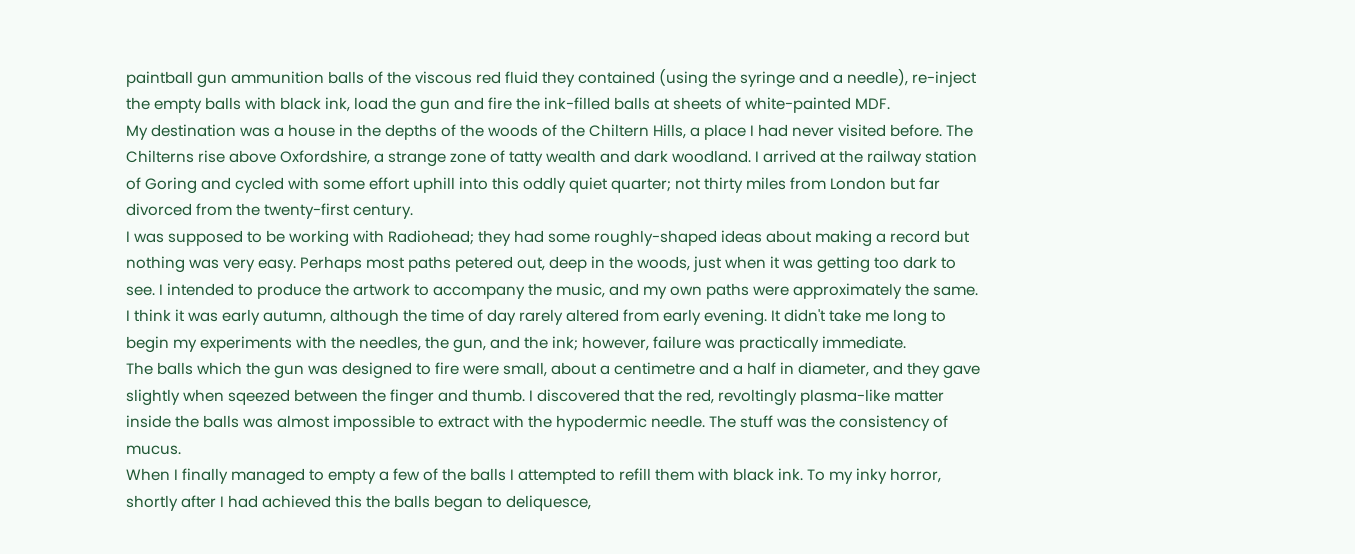paintball gun ammunition balls of the viscous red fluid they contained (using the syringe and a needle), re-inject the empty balls with black ink, load the gun and fire the ink-filled balls at sheets of white-painted MDF.
My destination was a house in the depths of the woods of the Chiltern Hills, a place I had never visited before. The Chilterns rise above Oxfordshire, a strange zone of tatty wealth and dark woodland. I arrived at the railway station of Goring and cycled with some effort uphill into this oddly quiet quarter; not thirty miles from London but far divorced from the twenty-first century.
I was supposed to be working with Radiohead; they had some roughly-shaped ideas about making a record but nothing was very easy. Perhaps most paths petered out, deep in the woods, just when it was getting too dark to see. I intended to produce the artwork to accompany the music, and my own paths were approximately the same.
I think it was early autumn, although the time of day rarely altered from early evening. It didn't take me long to begin my experiments with the needles, the gun, and the ink; however, failure was practically immediate.
The balls which the gun was designed to fire were small, about a centimetre and a half in diameter, and they gave slightly when sqeezed between the finger and thumb. I discovered that the red, revoltingly plasma-like matter inside the balls was almost impossible to extract with the hypodermic needle. The stuff was the consistency of mucus.
When I finally managed to empty a few of the balls I attempted to refill them with black ink. To my inky horror, shortly after I had achieved this the balls began to deliquesce,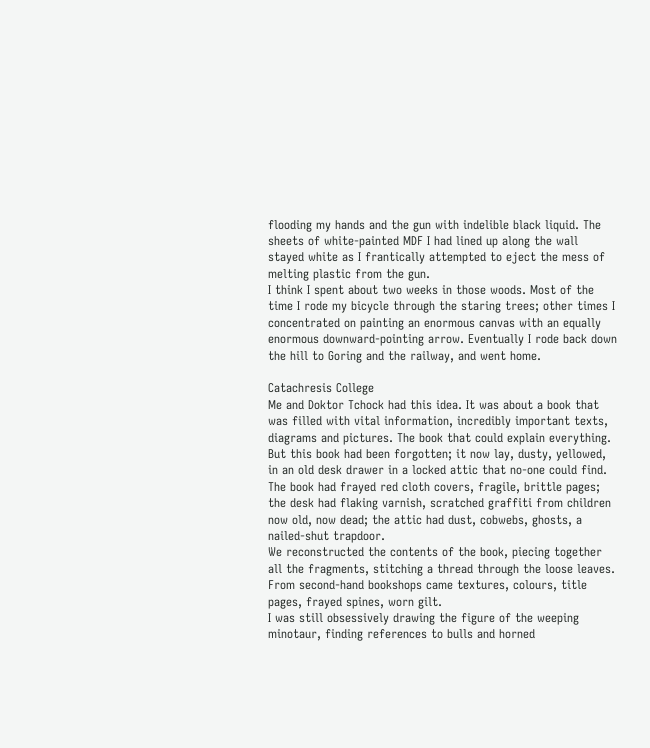flooding my hands and the gun with indelible black liquid. The sheets of white-painted MDF I had lined up along the wall stayed white as I frantically attempted to eject the mess of melting plastic from the gun.
I think I spent about two weeks in those woods. Most of the time I rode my bicycle through the staring trees; other times I concentrated on painting an enormous canvas with an equally enormous downward-pointing arrow. Eventually I rode back down the hill to Goring and the railway, and went home.

Catachresis College
Me and Doktor Tchock had this idea. It was about a book that was filled with vital information, incredibly important texts, diagrams and pictures. The book that could explain everything. But this book had been forgotten; it now lay, dusty, yellowed, in an old desk drawer in a locked attic that no-one could find. The book had frayed red cloth covers, fragile, brittle pages; the desk had flaking varnish, scratched graffiti from children now old, now dead; the attic had dust, cobwebs, ghosts, a nailed-shut trapdoor.
We reconstructed the contents of the book, piecing together all the fragments, stitching a thread through the loose leaves. From second-hand bookshops came textures, colours, title pages, frayed spines, worn gilt.
I was still obsessively drawing the figure of the weeping minotaur, finding references to bulls and horned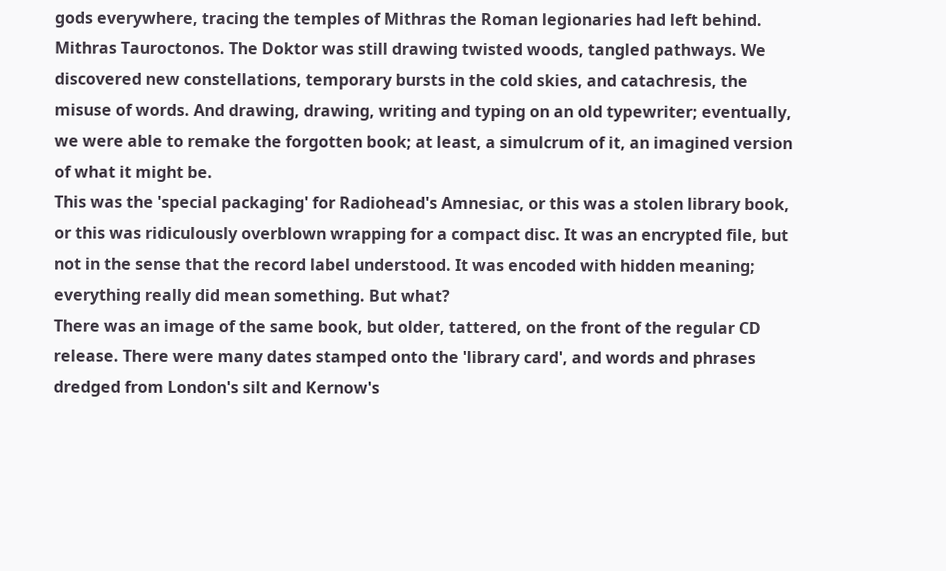gods everywhere, tracing the temples of Mithras the Roman legionaries had left behind. Mithras Tauroctonos. The Doktor was still drawing twisted woods, tangled pathways. We discovered new constellations, temporary bursts in the cold skies, and catachresis, the misuse of words. And drawing, drawing, writing and typing on an old typewriter; eventually, we were able to remake the forgotten book; at least, a simulcrum of it, an imagined version of what it might be.
This was the 'special packaging' for Radiohead's Amnesiac, or this was a stolen library book, or this was ridiculously overblown wrapping for a compact disc. It was an encrypted file, but not in the sense that the record label understood. It was encoded with hidden meaning; everything really did mean something. But what?
There was an image of the same book, but older, tattered, on the front of the regular CD release. There were many dates stamped onto the 'library card', and words and phrases dredged from London's silt and Kernow's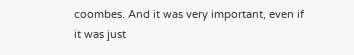coombes. And it was very important, even if it was just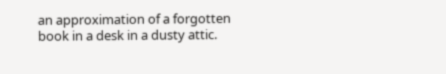an approximation of a forgotten book in a desk in a dusty attic.